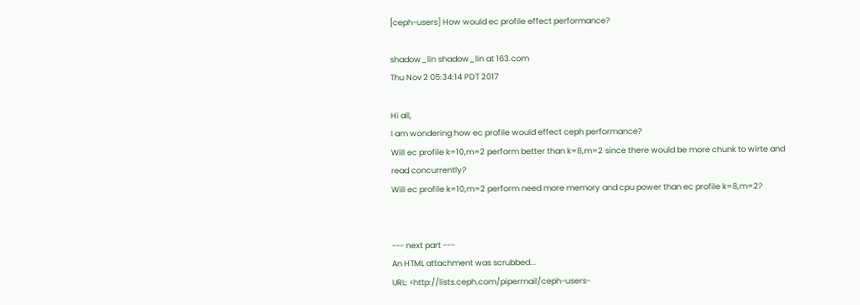[ceph-users] How would ec profile effect performance?

shadow_lin shadow_lin at 163.com
Thu Nov 2 05:34:14 PDT 2017

Hi all,
I am wondering how ec profile would effect ceph performance?
Will ec profile k=10,m=2 perform better than k=8,m=2 since there would be more chunk to wirte and read concurrently?
Will ec profile k=10,m=2 perform need more memory and cpu power than ec profile k=8,m=2?


--- next part ---
An HTML attachment was scrubbed...
URL: <http://lists.ceph.com/pipermail/ceph-users-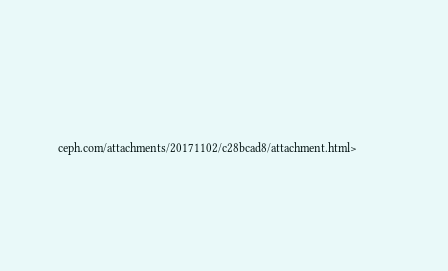ceph.com/attachments/20171102/c28bcad8/attachment.html>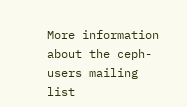More information about the ceph-users mailing list